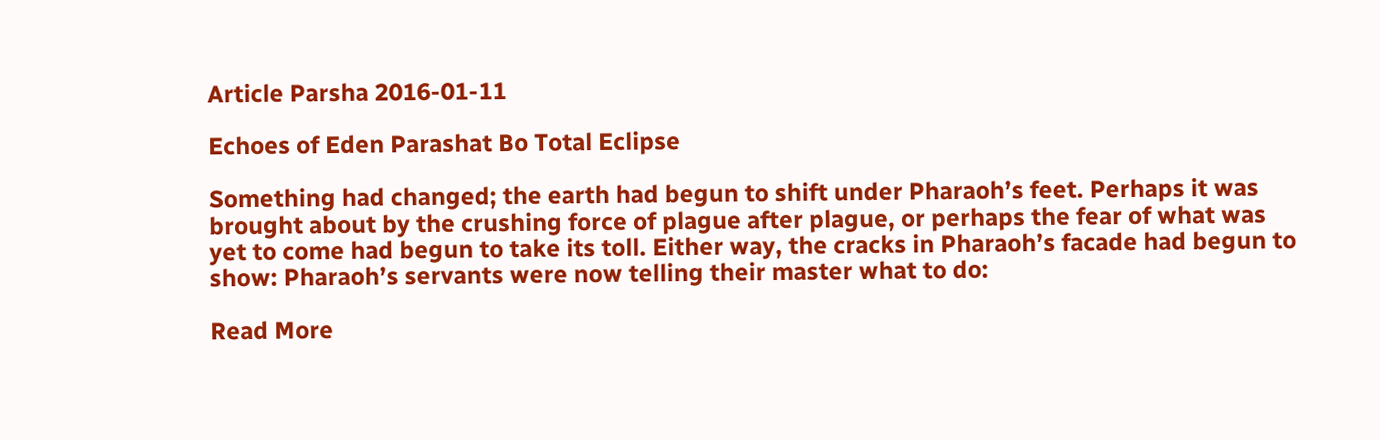Article Parsha 2016-01-11

Echoes of Eden Parashat Bo Total Eclipse

Something had changed; the earth had begun to shift under Pharaoh’s feet. Perhaps it was brought about by the crushing force of plague after plague, or perhaps the fear of what was yet to come had begun to take its toll. Either way, the cracks in Pharaoh’s facade had begun to show: Pharaoh’s servants were now telling their master what to do:

Read More